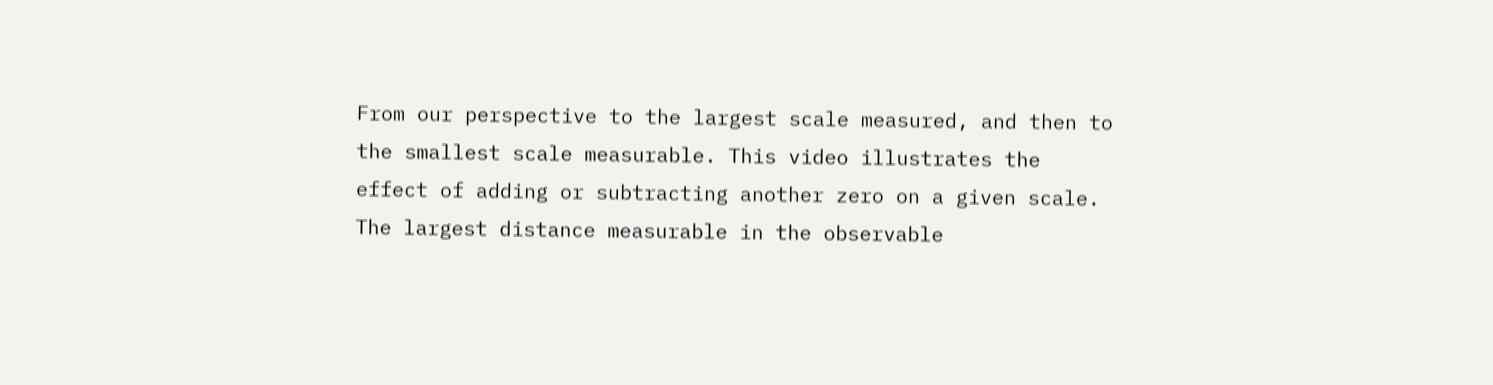From our perspective to the largest scale measured, and then to the smallest scale measurable. This video illustrates the effect of adding or subtracting another zero on a given scale. The largest distance measurable in the observable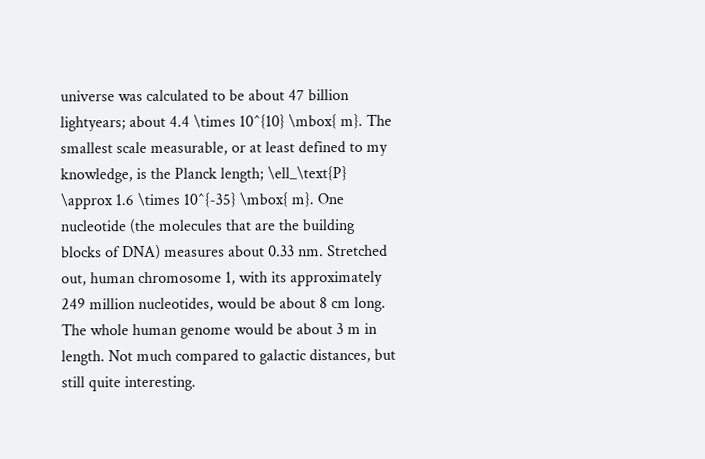universe was calculated to be about 47 billion lightyears; about 4.4 \times 10^{10} \mbox{ m}. The smallest scale measurable, or at least defined to my knowledge, is the Planck length; \ell_\text{P} \approx 1.6 \times 10^{-35} \mbox{ m}. One nucleotide (the molecules that are the building blocks of DNA) measures about 0.33 nm. Stretched out, human chromosome 1, with its approximately 249 million nucleotides, would be about 8 cm long. The whole human genome would be about 3 m in length. Not much compared to galactic distances, but still quite interesting.